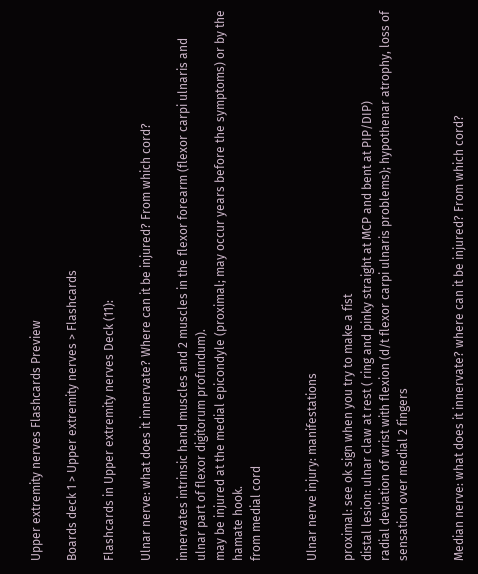Upper extremity nerves Flashcards Preview

Boards deck 1 > Upper extremity nerves > Flashcards

Flashcards in Upper extremity nerves Deck (11):

Ulnar nerve: what does it innervate? Where can it be injured? From which cord?

innervates intrinsic hand muscles and 2 muscles in the flexor forearm (flexor carpi ulnaris and ulnar part of flexor digitorum profundum).
may be injured at the medial epicondyle (proximal; may occur years before the symptoms) or by the hamate hook.
from medial cord


Ulnar nerve injury: manifestations

proximal: see ok sign when you try to make a fist
distal lesion: ulnar claw at rest ( ring and pinky straight at MCP and bent at PIP/DIP)
radial deviation of wrist with flexion (d/t flexor carpi ulnaris problems); hypothenar atrophy, loss of sensation over medial 2 fingers


Median nerve: what does it innervate? where can it be injured? From which cord?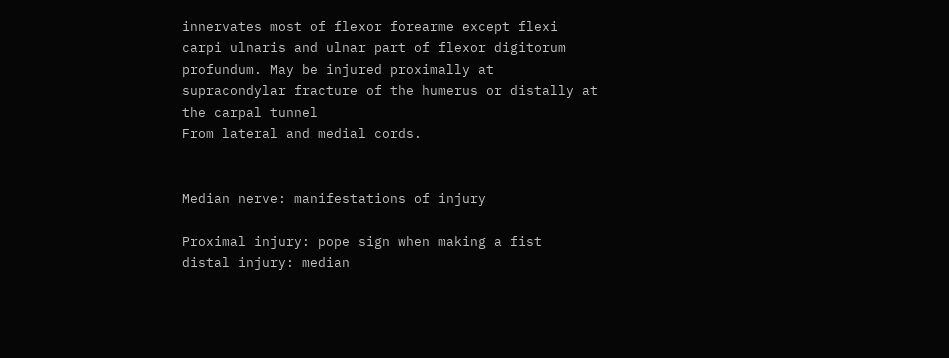innervates most of flexor forearme except flexi carpi ulnaris and ulnar part of flexor digitorum profundum. May be injured proximally at supracondylar fracture of the humerus or distally at the carpal tunnel
From lateral and medial cords.


Median nerve: manifestations of injury

Proximal injury: pope sign when making a fist
distal injury: median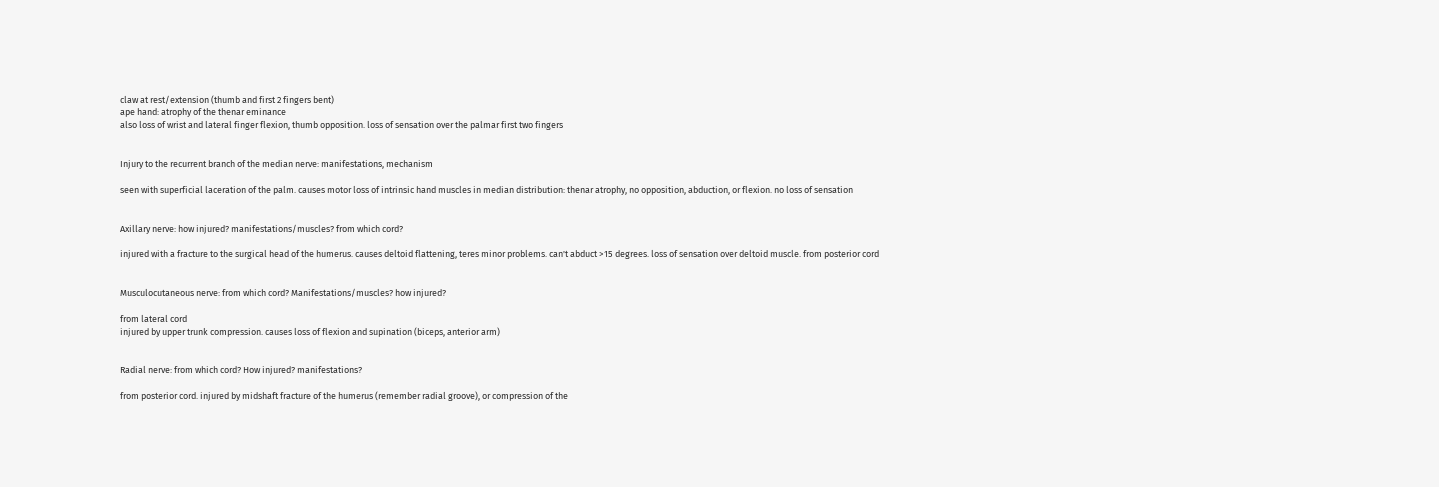claw at rest/extension (thumb and first 2 fingers bent)
ape hand: atrophy of the thenar eminance
also loss of wrist and lateral finger flexion, thumb opposition. loss of sensation over the palmar first two fingers


Injury to the recurrent branch of the median nerve: manifestations, mechanism

seen with superficial laceration of the palm. causes motor loss of intrinsic hand muscles in median distribution: thenar atrophy, no opposition, abduction, or flexion. no loss of sensation


Axillary nerve: how injured? manifestations/muscles? from which cord?

injured with a fracture to the surgical head of the humerus. causes deltoid flattening, teres minor problems. can't abduct >15 degrees. loss of sensation over deltoid muscle. from posterior cord


Musculocutaneous nerve: from which cord? Manifestations/muscles? how injured?

from lateral cord
injured by upper trunk compression. causes loss of flexion and supination (biceps, anterior arm)


Radial nerve: from which cord? How injured? manifestations?

from posterior cord. injured by midshaft fracture of the humerus (remember radial groove), or compression of the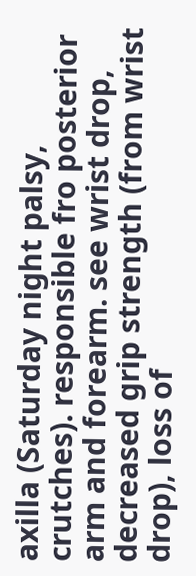axilla (Saturday night palsy, crutches). responsible fro posterior arm and forearm. see wrist drop, decreased grip strength (from wrist drop), loss of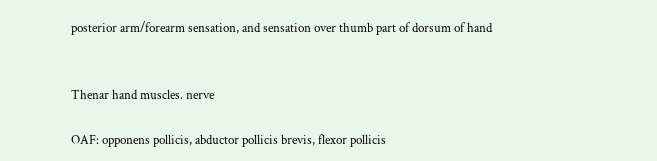posterior arm/forearm sensation, and sensation over thumb part of dorsum of hand


Thenar hand muscles. nerve

OAF: opponens pollicis, abductor pollicis brevis, flexor pollicis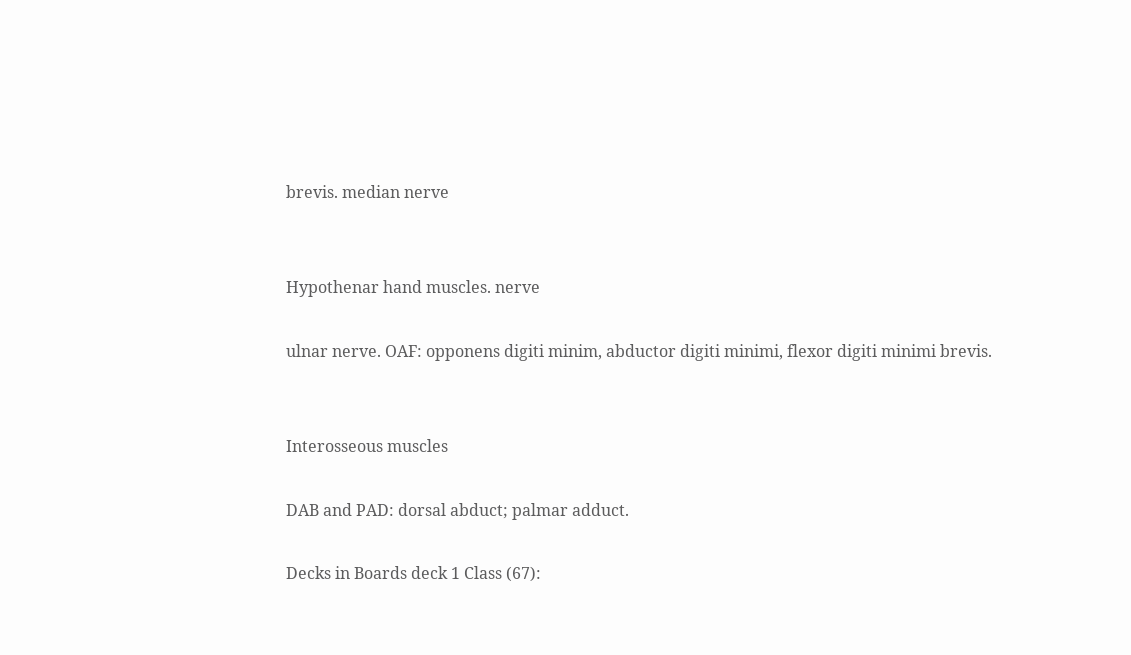brevis. median nerve


Hypothenar hand muscles. nerve

ulnar nerve. OAF: opponens digiti minim, abductor digiti minimi, flexor digiti minimi brevis.


Interosseous muscles

DAB and PAD: dorsal abduct; palmar adduct.

Decks in Boards deck 1 Class (67):